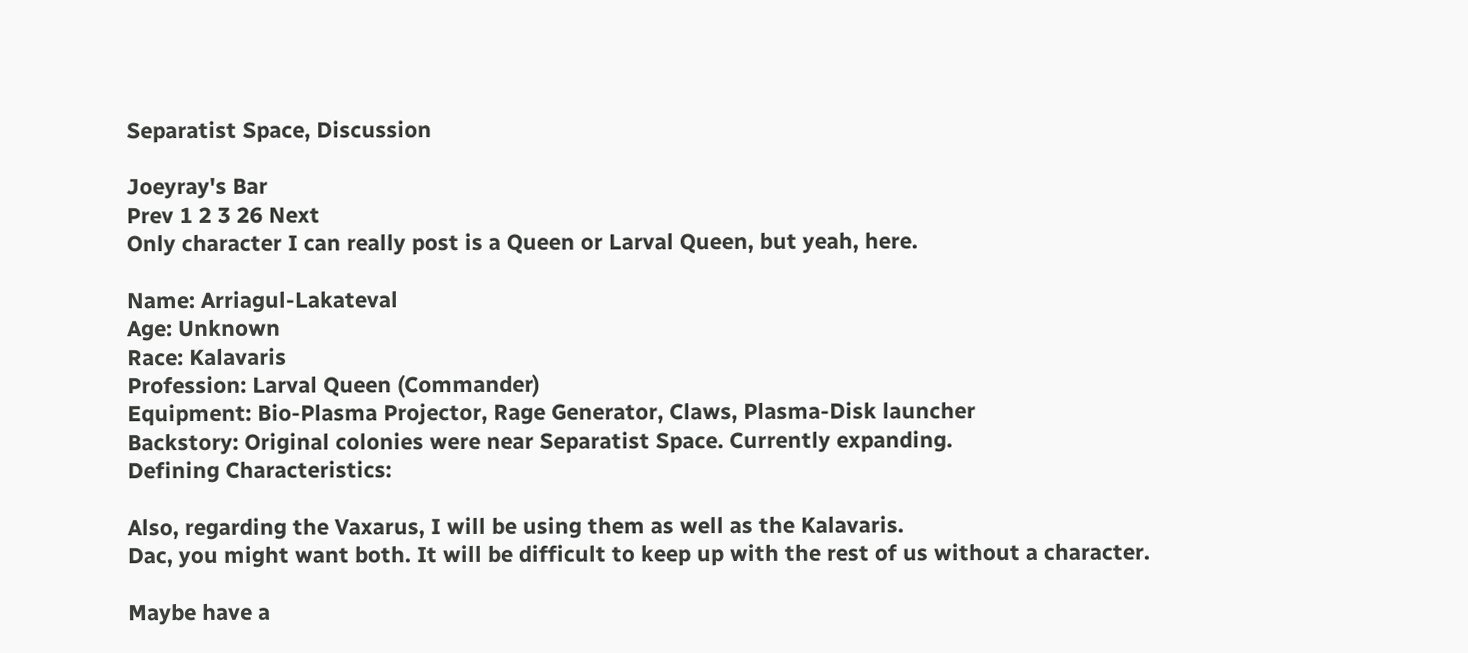Separatist Space, Discussion

Joeyray's Bar
Prev 1 2 3 26 Next
Only character I can really post is a Queen or Larval Queen, but yeah, here.

Name: Arriagul-Lakateval
Age: Unknown
Race: Kalavaris
Profession: Larval Queen (Commander)
Equipment: Bio-Plasma Projector, Rage Generator, Claws, Plasma-Disk launcher
Backstory: Original colonies were near Separatist Space. Currently expanding.
Defining Characteristics:

Also, regarding the Vaxarus, I will be using them as well as the Kalavaris.
Dac, you might want both. It will be difficult to keep up with the rest of us without a character.

Maybe have a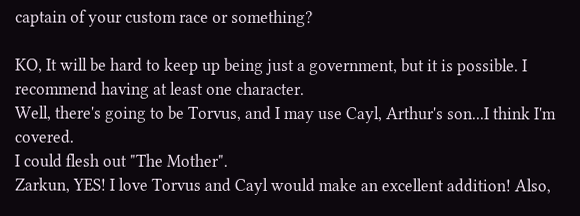captain of your custom race or something?

KO, It will be hard to keep up being just a government, but it is possible. I recommend having at least one character.
Well, there's going to be Torvus, and I may use Cayl, Arthur's son...I think I'm covered.
I could flesh out "The Mother".
Zarkun, YES! I love Torvus and Cayl would make an excellent addition! Also,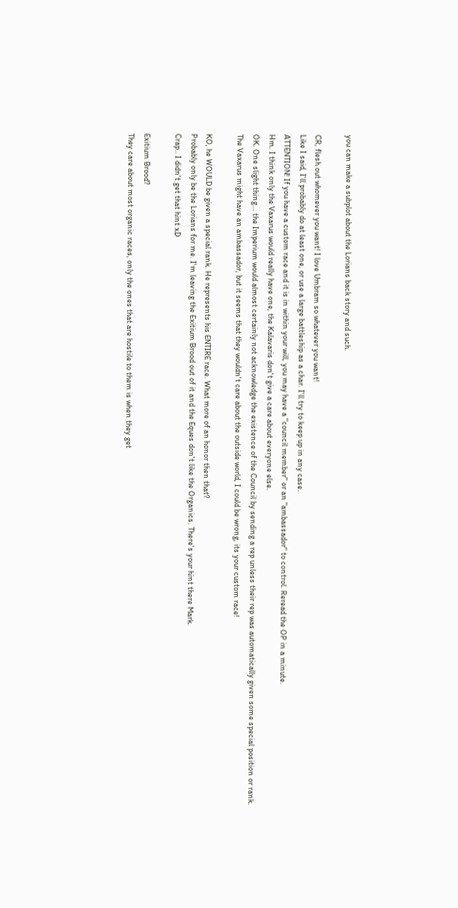you can make a subplot about the Lorians back story and such.

CR, flesh out whomever you want! I love Umbram so whatever you want!
Like I said, I'll probably do at least one, or use a large battleship as a char. I'll try to keep up in any case.
ATTENTION! If you have a custom race and it is in within your will, you may have a "council member" or an "ambassador" to control. Reread the OP in a minute.
Hm. I think only the Vaxarus would really have one, the Kalavaris don't give a care about everyone else.
OK. One slight thing... the Imperium would almost certainly not acknowledge the existence of the Council by sending a rep unless their rep was automatically given some special position or rank.
The Vaxarus might have an ambassador, but it seems that they wouldn't care about the outside world, I could be wrong, its your custom race!

KO, he WOULD be given a special rank. He represents his ENTIRE race. What more of an honor then that?
Probably only be the Lorians for me. I'm leaving the Exitium Brood out of it and the Eques don't like the Organics. There's your hint there Mark.
Crap.. I didn't get that hint xD

Exitium Brood?
They care about most organic races, only the ones that are hostile to them is when they get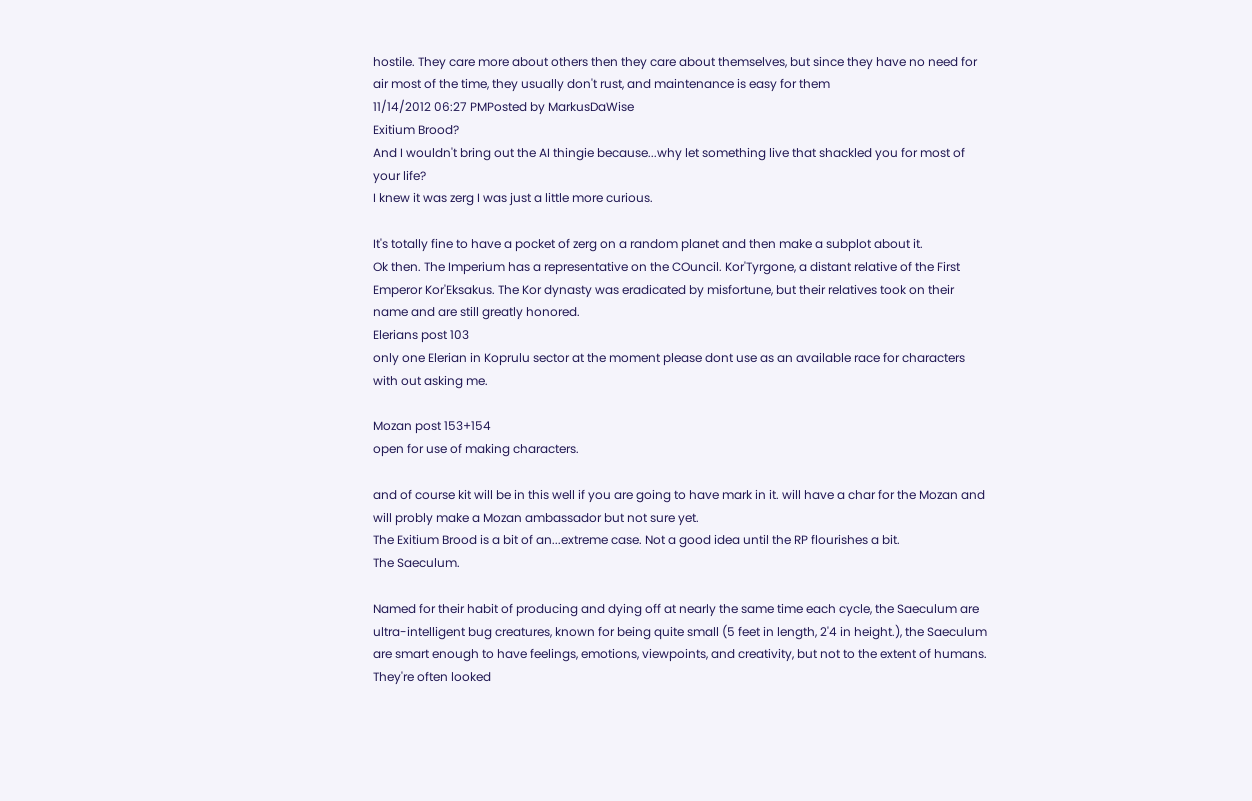hostile. They care more about others then they care about themselves, but since they have no need for air most of the time, they usually don't rust, and maintenance is easy for them
11/14/2012 06:27 PMPosted by MarkusDaWise
Exitium Brood?
And I wouldn't bring out the AI thingie because...why let something live that shackled you for most of your life?
I knew it was zerg I was just a little more curious.

It's totally fine to have a pocket of zerg on a random planet and then make a subplot about it.
Ok then. The Imperium has a representative on the COuncil. Kor'Tyrgone, a distant relative of the First Emperor Kor'Eksakus. The Kor dynasty was eradicated by misfortune, but their relatives took on their name and are still greatly honored.
Elerians post 103
only one Elerian in Koprulu sector at the moment please dont use as an available race for characters with out asking me.

Mozan post 153+154
open for use of making characters.

and of course kit will be in this well if you are going to have mark in it. will have a char for the Mozan and will probly make a Mozan ambassador but not sure yet.
The Exitium Brood is a bit of an...extreme case. Not a good idea until the RP flourishes a bit.
The Saeculum.

Named for their habit of producing and dying off at nearly the same time each cycle, the Saeculum are ultra-intelligent bug creatures, known for being quite small (5 feet in length, 2'4 in height.), the Saeculum are smart enough to have feelings, emotions, viewpoints, and creativity, but not to the extent of humans. They're often looked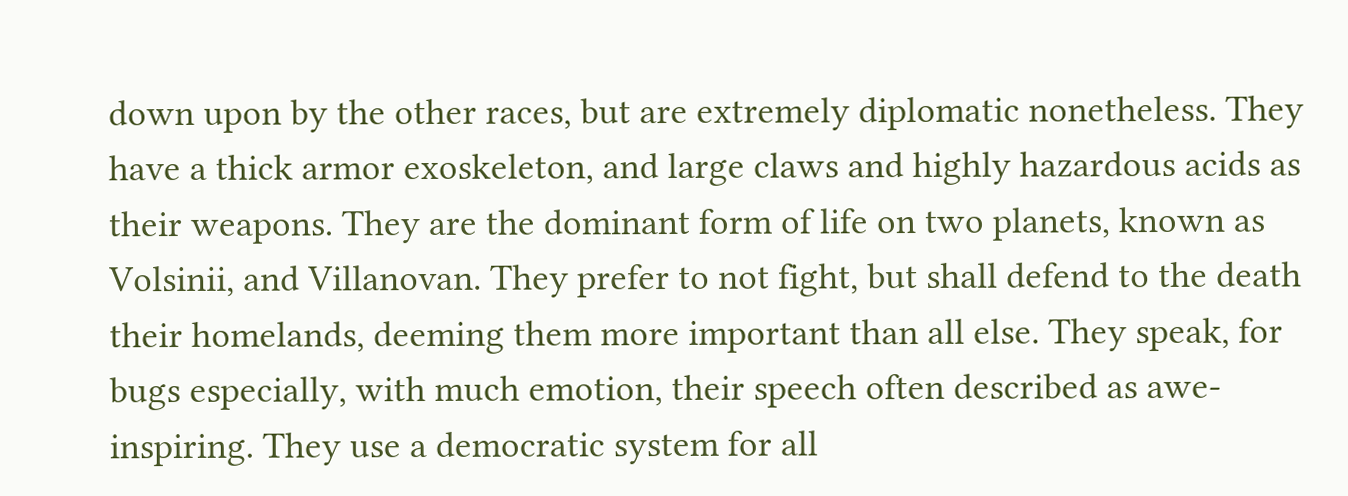down upon by the other races, but are extremely diplomatic nonetheless. They have a thick armor exoskeleton, and large claws and highly hazardous acids as their weapons. They are the dominant form of life on two planets, known as Volsinii, and Villanovan. They prefer to not fight, but shall defend to the death their homelands, deeming them more important than all else. They speak, for bugs especially, with much emotion, their speech often described as awe-inspiring. They use a democratic system for all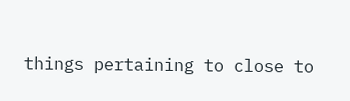things pertaining to close to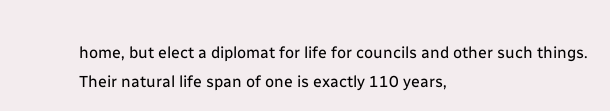home, but elect a diplomat for life for councils and other such things. Their natural life span of one is exactly 110 years,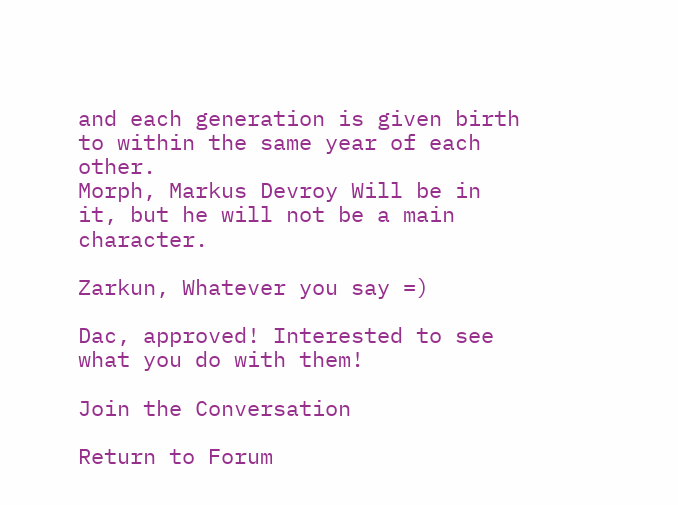and each generation is given birth to within the same year of each other.
Morph, Markus Devroy Will be in it, but he will not be a main character.

Zarkun, Whatever you say =)

Dac, approved! Interested to see what you do with them!

Join the Conversation

Return to Forum